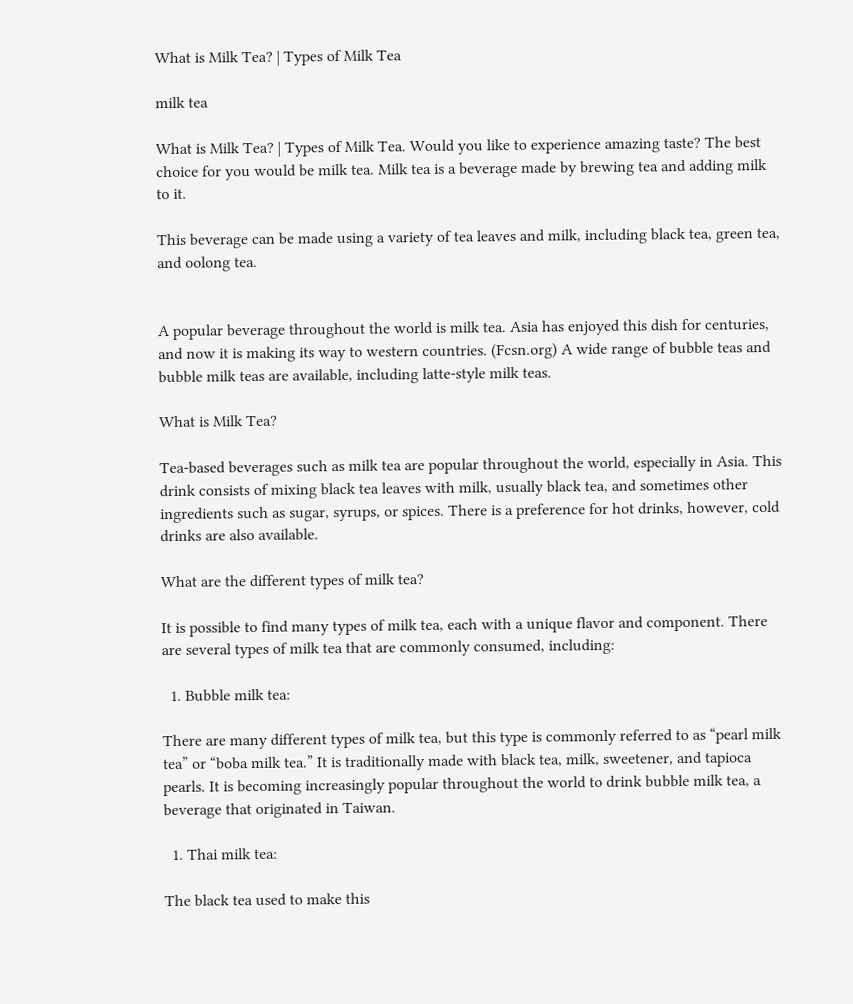What is Milk Tea? | Types of Milk Tea

milk tea

What is Milk Tea? | Types of Milk Tea. Would you like to experience amazing taste? The best choice for you would be milk tea. Milk tea is a beverage made by brewing tea and adding milk to it.

This beverage can be made using a variety of tea leaves and milk, including black tea, green tea, and oolong tea.


A popular beverage throughout the world is milk tea. Asia has enjoyed this dish for centuries, and now it is making its way to western countries. (Fcsn.org) A wide range of bubble teas and bubble milk teas are available, including latte-style milk teas.

What is Milk Tea?

Tea-based beverages such as milk tea are popular throughout the world, especially in Asia. This drink consists of mixing black tea leaves with milk, usually black tea, and sometimes other ingredients such as sugar, syrups, or spices. There is a preference for hot drinks, however, cold drinks are also available.

What are the different types of milk tea?

It is possible to find many types of milk tea, each with a unique flavor and component. There are several types of milk tea that are commonly consumed, including:

  1. Bubble milk tea:

There are many different types of milk tea, but this type is commonly referred to as “pearl milk tea” or “boba milk tea.” It is traditionally made with black tea, milk, sweetener, and tapioca pearls. It is becoming increasingly popular throughout the world to drink bubble milk tea, a beverage that originated in Taiwan.

  1. Thai milk tea:

The black tea used to make this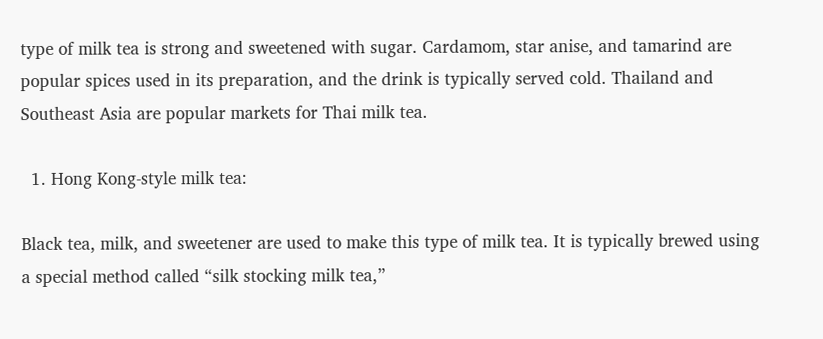type of milk tea is strong and sweetened with sugar. Cardamom, star anise, and tamarind are popular spices used in its preparation, and the drink is typically served cold. Thailand and Southeast Asia are popular markets for Thai milk tea.

  1. Hong Kong-style milk tea:

Black tea, milk, and sweetener are used to make this type of milk tea. It is typically brewed using a special method called “silk stocking milk tea,”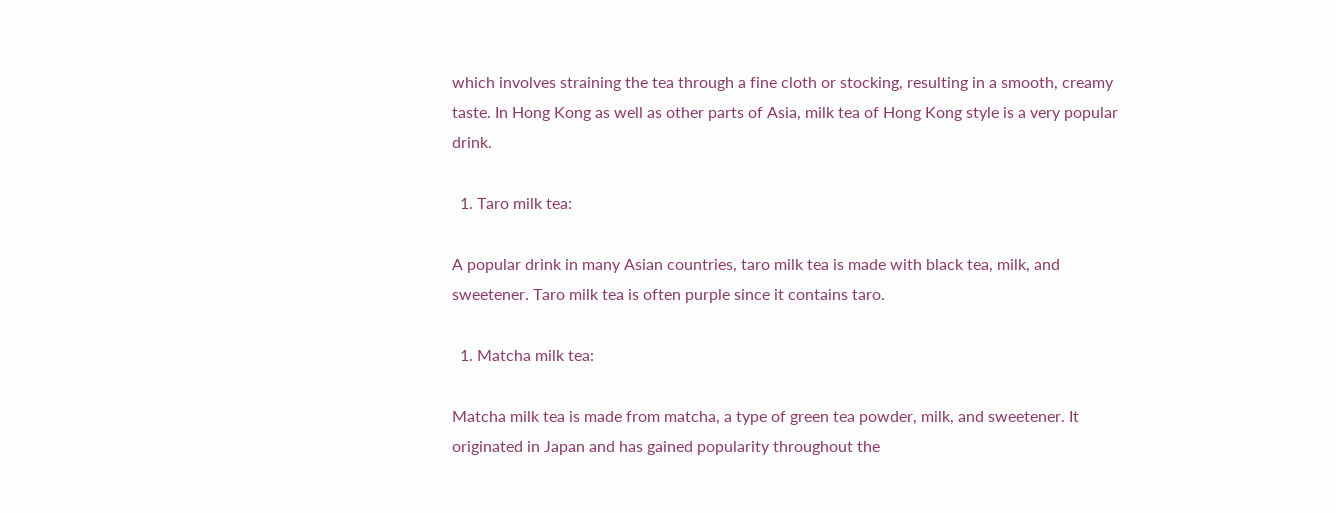which involves straining the tea through a fine cloth or stocking, resulting in a smooth, creamy taste. In Hong Kong as well as other parts of Asia, milk tea of Hong Kong style is a very popular drink.

  1. Taro milk tea:

A popular drink in many Asian countries, taro milk tea is made with black tea, milk, and sweetener. Taro milk tea is often purple since it contains taro.

  1. Matcha milk tea:

Matcha milk tea is made from matcha, a type of green tea powder, milk, and sweetener. It originated in Japan and has gained popularity throughout the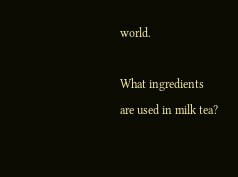world.

What ingredients are used in milk tea?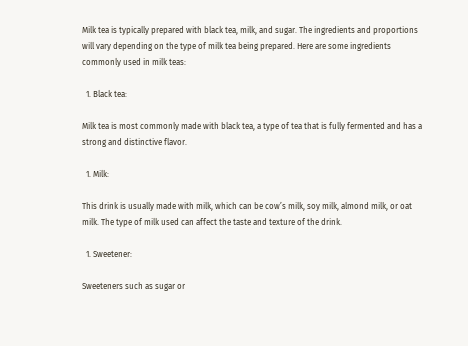Milk tea is typically prepared with black tea, milk, and sugar. The ingredients and proportions will vary depending on the type of milk tea being prepared. Here are some ingredients commonly used in milk teas:

  1. Black tea:

Milk tea is most commonly made with black tea, a type of tea that is fully fermented and has a strong and distinctive flavor.

  1. Milk:

This drink is usually made with milk, which can be cow’s milk, soy milk, almond milk, or oat milk. The type of milk used can affect the taste and texture of the drink.

  1. Sweetener:

Sweeteners such as sugar or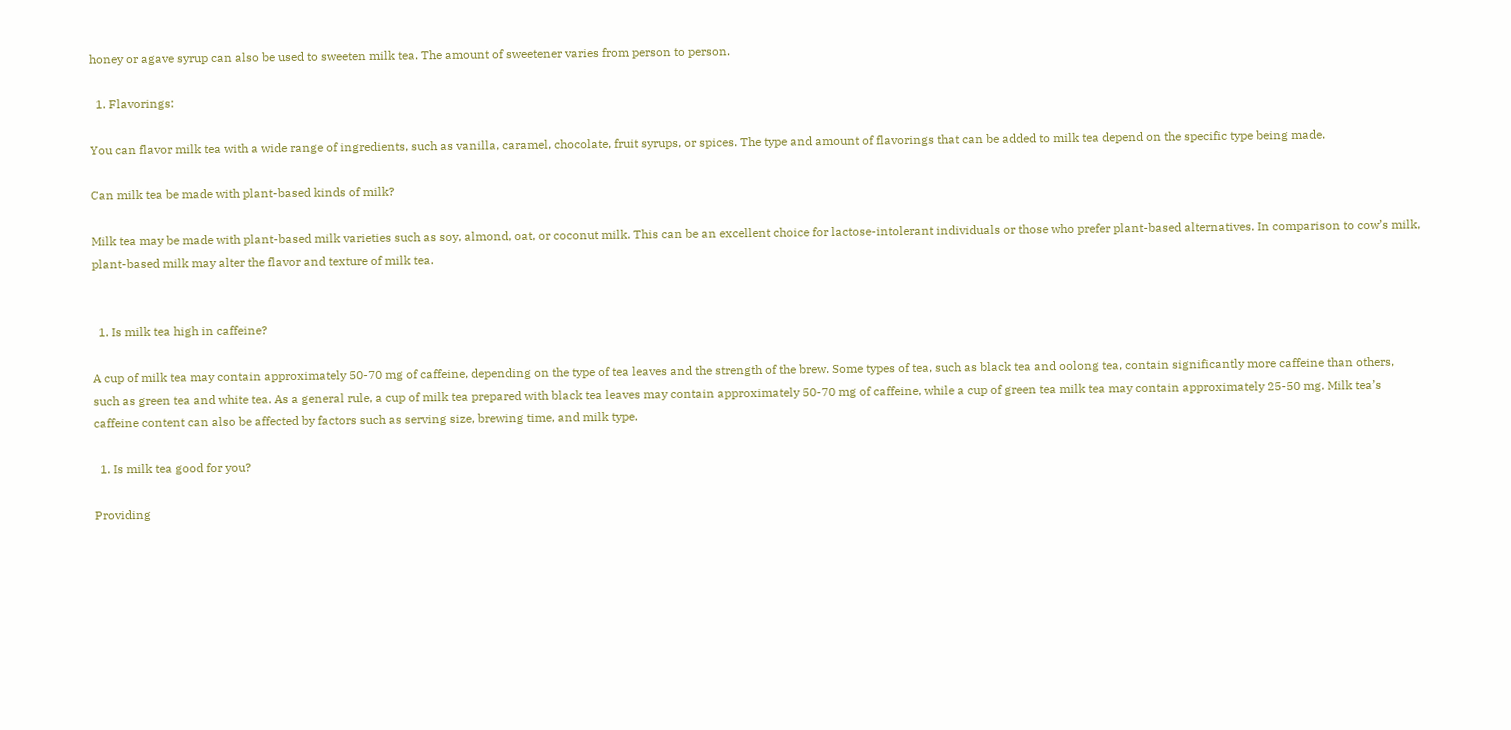honey or agave syrup can also be used to sweeten milk tea. The amount of sweetener varies from person to person.

  1. Flavorings:

You can flavor milk tea with a wide range of ingredients, such as vanilla, caramel, chocolate, fruit syrups, or spices. The type and amount of flavorings that can be added to milk tea depend on the specific type being made.

Can milk tea be made with plant-based kinds of milk?

Milk tea may be made with plant-based milk varieties such as soy, almond, oat, or coconut milk. This can be an excellent choice for lactose-intolerant individuals or those who prefer plant-based alternatives. In comparison to cow’s milk, plant-based milk may alter the flavor and texture of milk tea.


  1. Is milk tea high in caffeine?

A cup of milk tea may contain approximately 50-70 mg of caffeine, depending on the type of tea leaves and the strength of the brew. Some types of tea, such as black tea and oolong tea, contain significantly more caffeine than others, such as green tea and white tea. As a general rule, a cup of milk tea prepared with black tea leaves may contain approximately 50-70 mg of caffeine, while a cup of green tea milk tea may contain approximately 25-50 mg. Milk tea’s caffeine content can also be affected by factors such as serving size, brewing time, and milk type.

  1. Is milk tea good for you?

Providing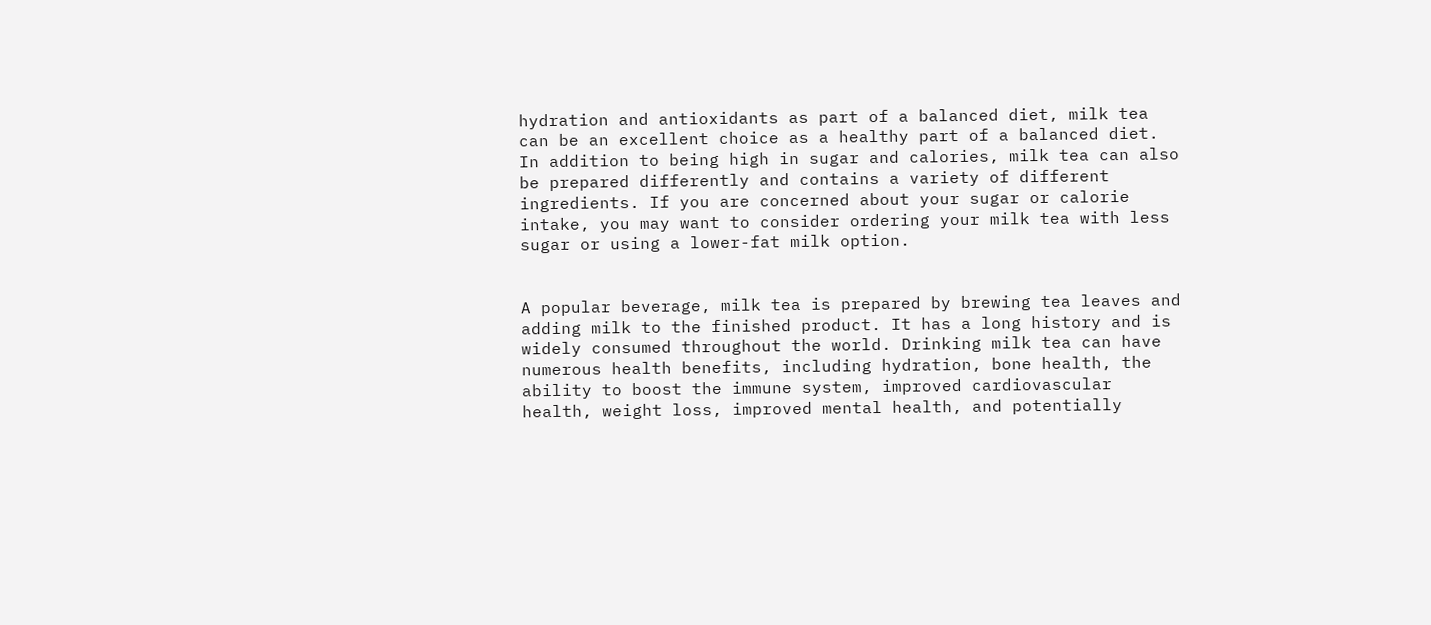hydration and antioxidants as part of a balanced diet, milk tea can be an excellent choice as a healthy part of a balanced diet. In addition to being high in sugar and calories, milk tea can also be prepared differently and contains a variety of different ingredients. If you are concerned about your sugar or calorie intake, you may want to consider ordering your milk tea with less sugar or using a lower-fat milk option.


A popular beverage, milk tea is prepared by brewing tea leaves and adding milk to the finished product. It has a long history and is widely consumed throughout the world. Drinking milk tea can have numerous health benefits, including hydration, bone health, the ability to boost the immune system, improved cardiovascular health, weight loss, improved mental health, and potentially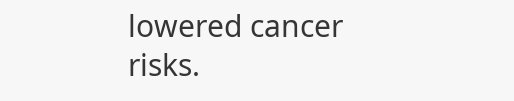lowered cancer risks.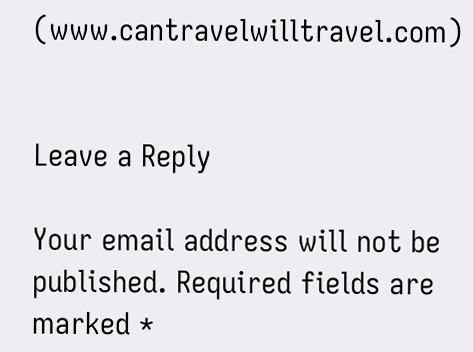(www.cantravelwilltravel.com)


Leave a Reply

Your email address will not be published. Required fields are marked *